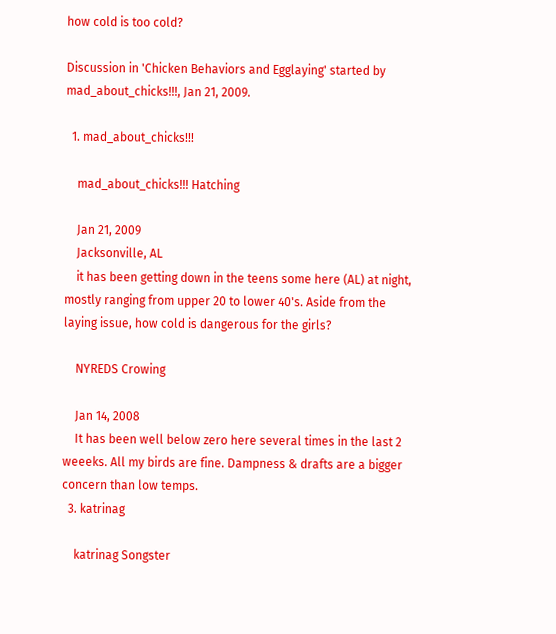how cold is too cold?

Discussion in 'Chicken Behaviors and Egglaying' started by mad_about_chicks!!!, Jan 21, 2009.

  1. mad_about_chicks!!!

    mad_about_chicks!!! Hatching

    Jan 21, 2009
    Jacksonville, AL
    it has been getting down in the teens some here (AL) at night, mostly ranging from upper 20 to lower 40's. Aside from the laying issue, how cold is dangerous for the girls?

    NYREDS Crowing

    Jan 14, 2008
    It has been well below zero here several times in the last 2 weeeks. All my birds are fine. Dampness & drafts are a bigger concern than low temps.
  3. katrinag

    katrinag Songster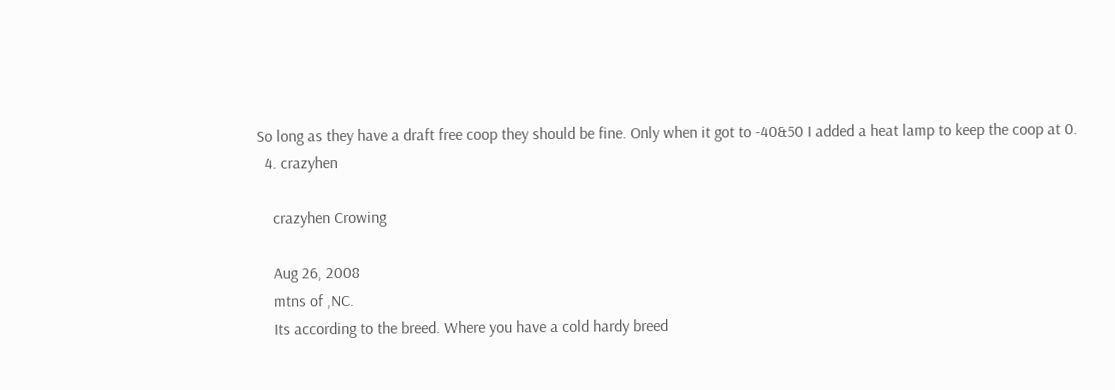So long as they have a draft free coop they should be fine. Only when it got to -40&50 I added a heat lamp to keep the coop at 0.
  4. crazyhen

    crazyhen Crowing

    Aug 26, 2008
    mtns of ,NC.
    Its according to the breed. Where you have a cold hardy breed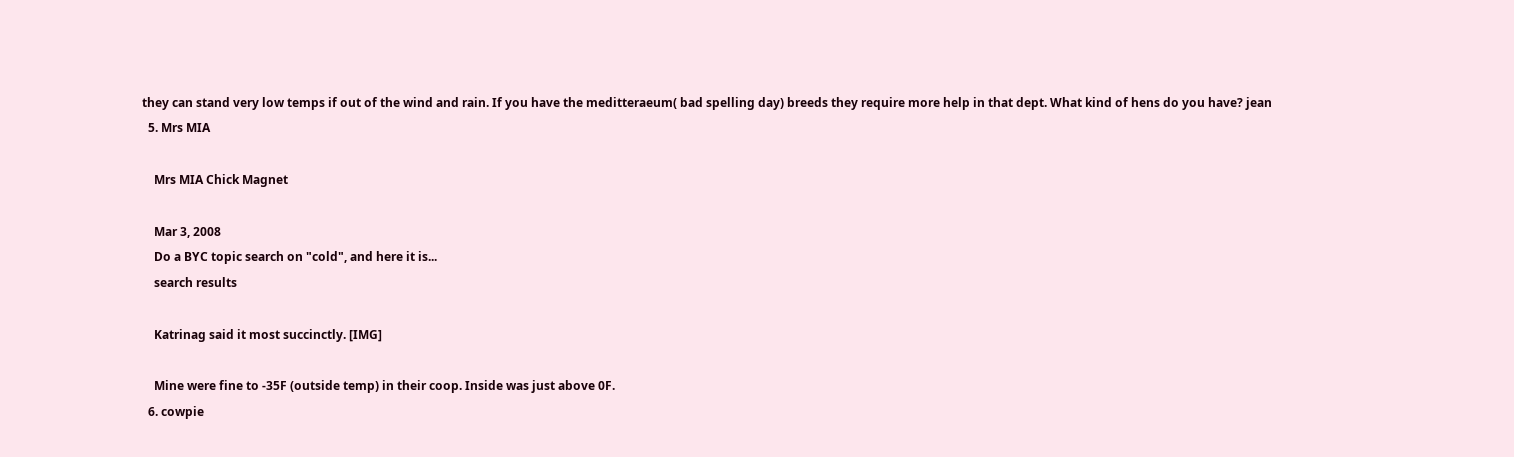they can stand very low temps if out of the wind and rain. If you have the meditteraeum( bad spelling day) breeds they require more help in that dept. What kind of hens do you have? jean
  5. Mrs MIA

    Mrs MIA Chick Magnet

    Mar 3, 2008
    Do a BYC topic search on "cold", and here it is...
    search results

    Katrinag said it most succinctly. [IMG]

    Mine were fine to -35F (outside temp) in their coop. Inside was just above 0F.
  6. cowpie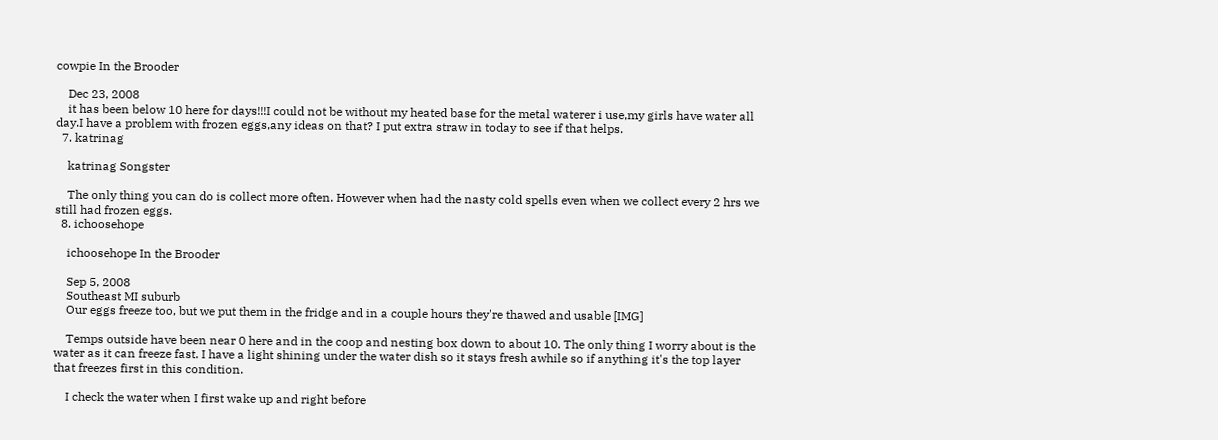cowpie In the Brooder

    Dec 23, 2008
    it has been below 10 here for days!!!I could not be without my heated base for the metal waterer i use,my girls have water all day.I have a problem with frozen eggs,any ideas on that? I put extra straw in today to see if that helps.
  7. katrinag

    katrinag Songster

    The only thing you can do is collect more often. However when had the nasty cold spells even when we collect every 2 hrs we still had frozen eggs.
  8. ichoosehope

    ichoosehope In the Brooder

    Sep 5, 2008
    Southeast MI suburb
    Our eggs freeze too, but we put them in the fridge and in a couple hours they're thawed and usable [IMG]

    Temps outside have been near 0 here and in the coop and nesting box down to about 10. The only thing I worry about is the water as it can freeze fast. I have a light shining under the water dish so it stays fresh awhile so if anything it's the top layer that freezes first in this condition.

    I check the water when I first wake up and right before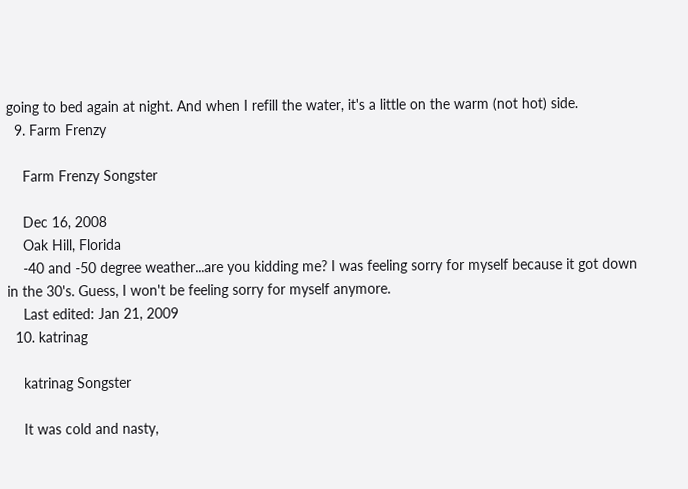going to bed again at night. And when I refill the water, it's a little on the warm (not hot) side.
  9. Farm Frenzy

    Farm Frenzy Songster

    Dec 16, 2008
    Oak Hill, Florida
    -40 and -50 degree weather...are you kidding me? I was feeling sorry for myself because it got down in the 30's. Guess, I won't be feeling sorry for myself anymore.
    Last edited: Jan 21, 2009
  10. katrinag

    katrinag Songster

    It was cold and nasty,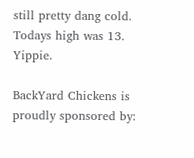still pretty dang cold. Todays high was 13. Yippie.

BackYard Chickens is proudly sponsored by: